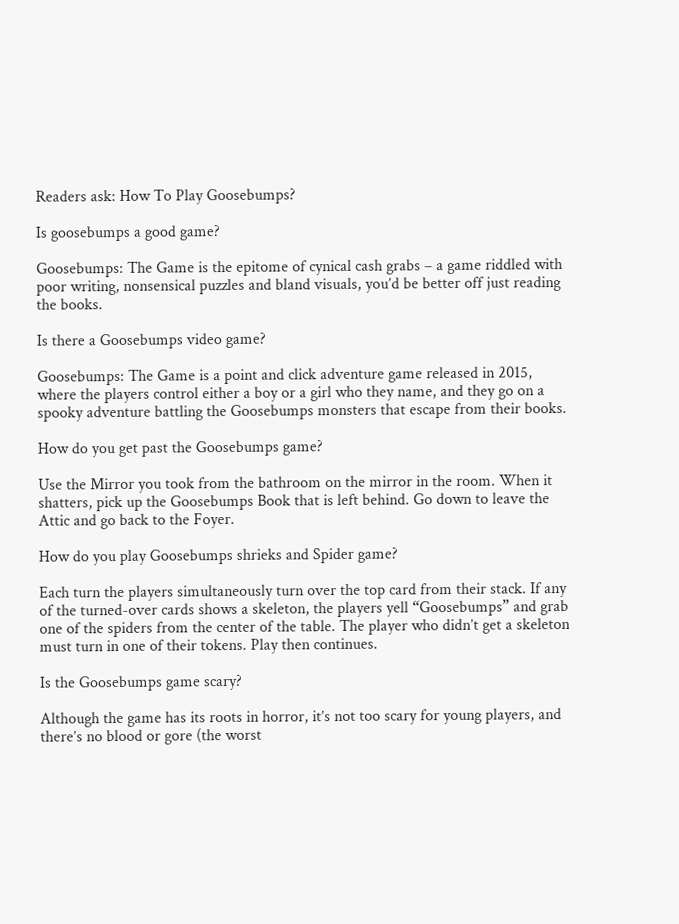Readers ask: How To Play Goosebumps?

Is goosebumps a good game?

Goosebumps: The Game is the epitome of cynical cash grabs – a game riddled with poor writing, nonsensical puzzles and bland visuals, you’d be better off just reading the books.

Is there a Goosebumps video game?

Goosebumps: The Game is a point and click adventure game released in 2015, where the players control either a boy or a girl who they name, and they go on a spooky adventure battling the Goosebumps monsters that escape from their books.

How do you get past the Goosebumps game?

Use the Mirror you took from the bathroom on the mirror in the room. When it shatters, pick up the Goosebumps Book that is left behind. Go down to leave the Attic and go back to the Foyer.

How do you play Goosebumps shrieks and Spider game?

Each turn the players simultaneously turn over the top card from their stack. If any of the turned-over cards shows a skeleton, the players yell “Goosebumps” and grab one of the spiders from the center of the table. The player who didn’t get a skeleton must turn in one of their tokens. Play then continues.

Is the Goosebumps game scary?

Although the game has its roots in horror, it’s not too scary for young players, and there’s no blood or gore (the worst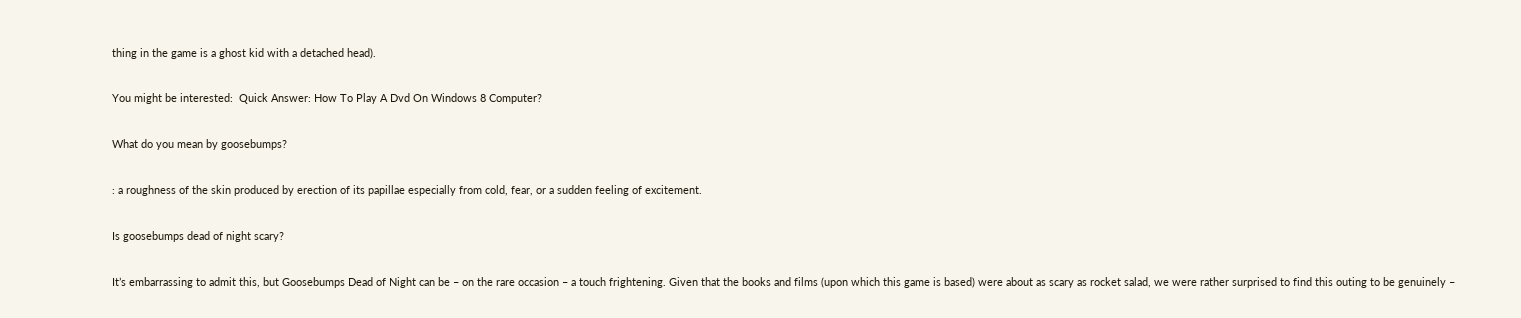thing in the game is a ghost kid with a detached head).

You might be interested:  Quick Answer: How To Play A Dvd On Windows 8 Computer?

What do you mean by goosebumps?

: a roughness of the skin produced by erection of its papillae especially from cold, fear, or a sudden feeling of excitement.

Is goosebumps dead of night scary?

It’s embarrassing to admit this, but Goosebumps Dead of Night can be – on the rare occasion – a touch frightening. Given that the books and films (upon which this game is based) were about as scary as rocket salad, we were rather surprised to find this outing to be genuinely –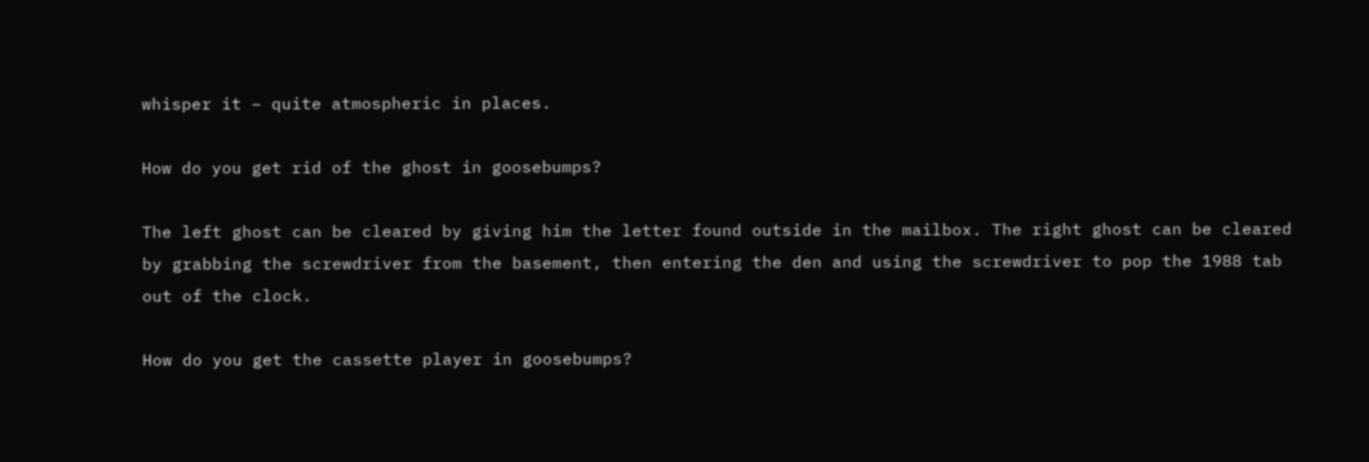whisper it – quite atmospheric in places.

How do you get rid of the ghost in goosebumps?

The left ghost can be cleared by giving him the letter found outside in the mailbox. The right ghost can be cleared by grabbing the screwdriver from the basement, then entering the den and using the screwdriver to pop the 1988 tab out of the clock.

How do you get the cassette player in goosebumps?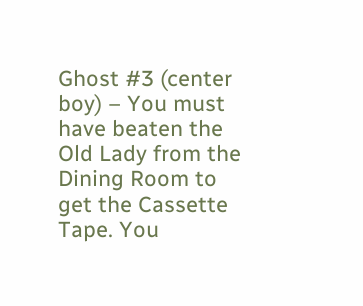Ghost #3 (center boy) – You must have beaten the Old Lady from the Dining Room to get the Cassette Tape. You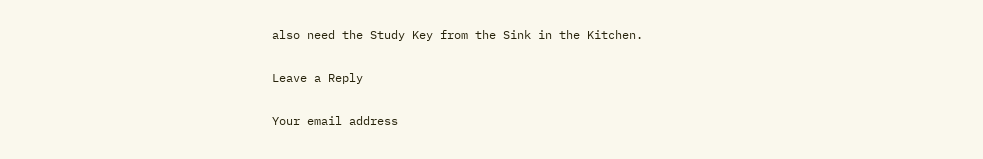also need the Study Key from the Sink in the Kitchen.

Leave a Reply

Your email address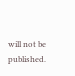will not be published.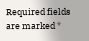Required fields are marked *